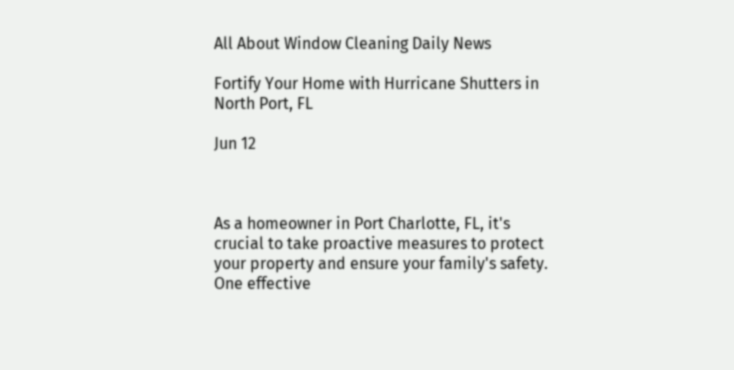All About Window Cleaning Daily News

Fortify Your Home with Hurricane Shutters in North Port, FL

Jun 12



As a homeowner in Port Charlotte, FL, it's crucial to take proactive measures to protect your property and ensure your family's safety. One effective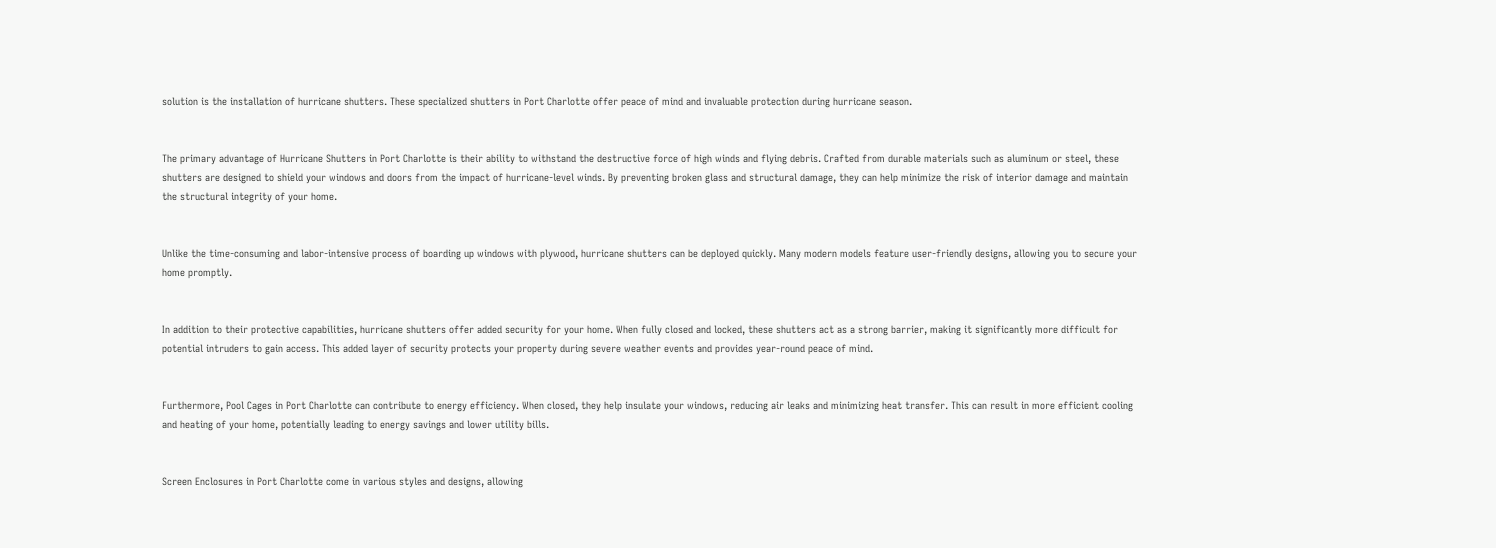solution is the installation of hurricane shutters. These specialized shutters in Port Charlotte offer peace of mind and invaluable protection during hurricane season.


The primary advantage of Hurricane Shutters in Port Charlotte is their ability to withstand the destructive force of high winds and flying debris. Crafted from durable materials such as aluminum or steel, these shutters are designed to shield your windows and doors from the impact of hurricane-level winds. By preventing broken glass and structural damage, they can help minimize the risk of interior damage and maintain the structural integrity of your home.


Unlike the time-consuming and labor-intensive process of boarding up windows with plywood, hurricane shutters can be deployed quickly. Many modern models feature user-friendly designs, allowing you to secure your home promptly.


In addition to their protective capabilities, hurricane shutters offer added security for your home. When fully closed and locked, these shutters act as a strong barrier, making it significantly more difficult for potential intruders to gain access. This added layer of security protects your property during severe weather events and provides year-round peace of mind.


Furthermore, Pool Cages in Port Charlotte can contribute to energy efficiency. When closed, they help insulate your windows, reducing air leaks and minimizing heat transfer. This can result in more efficient cooling and heating of your home, potentially leading to energy savings and lower utility bills.


Screen Enclosures in Port Charlotte come in various styles and designs, allowing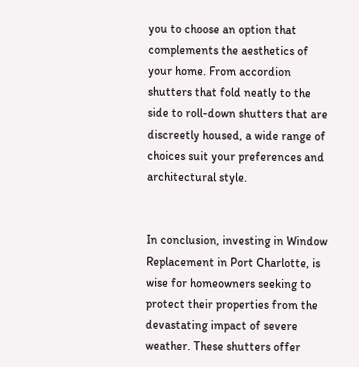you to choose an option that complements the aesthetics of your home. From accordion shutters that fold neatly to the side to roll-down shutters that are discreetly housed, a wide range of choices suit your preferences and architectural style.


In conclusion, investing in Window Replacement in Port Charlotte, is wise for homeowners seeking to protect their properties from the devastating impact of severe weather. These shutters offer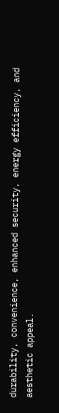durability, convenience, enhanced security, energy efficiency, and aesthetic appeal.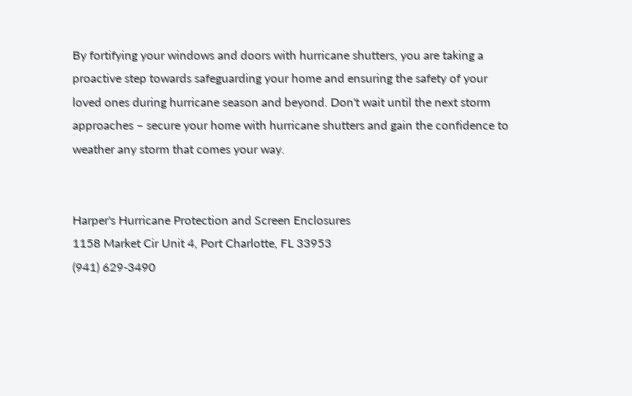By fortifying your windows and doors with hurricane shutters, you are taking a proactive step towards safeguarding your home and ensuring the safety of your loved ones during hurricane season and beyond. Don't wait until the next storm approaches – secure your home with hurricane shutters and gain the confidence to weather any storm that comes your way.


Harper's Hurricane Protection and Screen Enclosures
1158 Market Cir Unit 4, Port Charlotte, FL 33953
(941) 629-3490